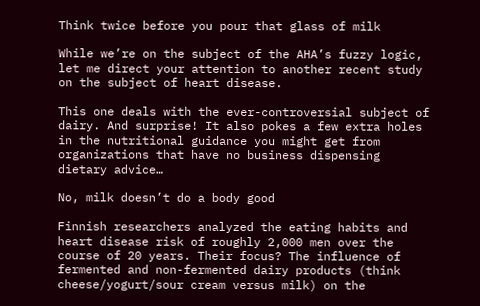Think twice before you pour that glass of milk

While we’re on the subject of the AHA’s fuzzy logic, let me direct your attention to another recent study on the subject of heart disease.

This one deals with the ever-controversial subject of dairy. And surprise! It also pokes a few extra holes in the nutritional guidance you might get from organizations that have no business dispensing dietary advice…

No, milk doesn’t do a body good

Finnish researchers analyzed the eating habits and heart disease risk of roughly 2,000 men over the course of 20 years. Their focus? The influence of fermented and non-fermented dairy products (think cheese/yogurt/sour cream versus milk) on the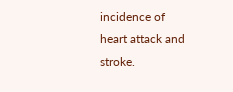incidence of heart attack and stroke.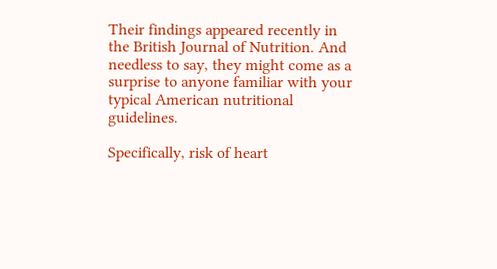Their findings appeared recently in the British Journal of Nutrition. And needless to say, they might come as a surprise to anyone familiar with your typical American nutritional guidelines.

Specifically, risk of heart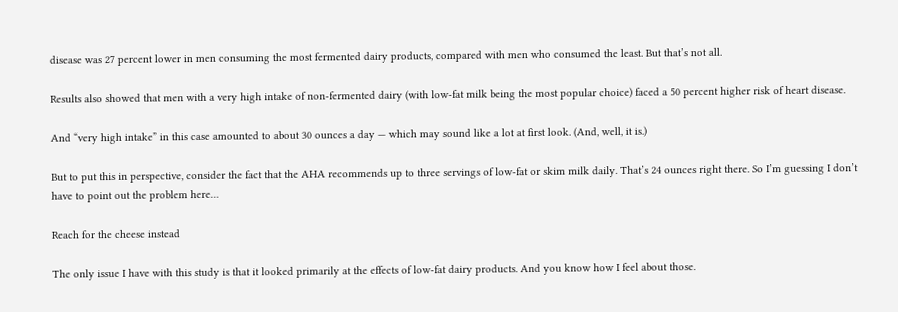disease was 27 percent lower in men consuming the most fermented dairy products, compared with men who consumed the least. But that’s not all.

Results also showed that men with a very high intake of non-fermented dairy (with low-fat milk being the most popular choice) faced a 50 percent higher risk of heart disease.

And “very high intake” in this case amounted to about 30 ounces a day — which may sound like a lot at first look. (And, well, it is.)

But to put this in perspective, consider the fact that the AHA recommends up to three servings of low-fat or skim milk daily. That’s 24 ounces right there. So I’m guessing I don’t have to point out the problem here…

Reach for the cheese instead

The only issue I have with this study is that it looked primarily at the effects of low-fat dairy products. And you know how I feel about those.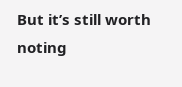But it’s still worth noting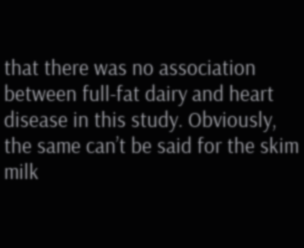that there was no association between full-fat dairy and heart disease in this study. Obviously, the same can’t be said for the skim milk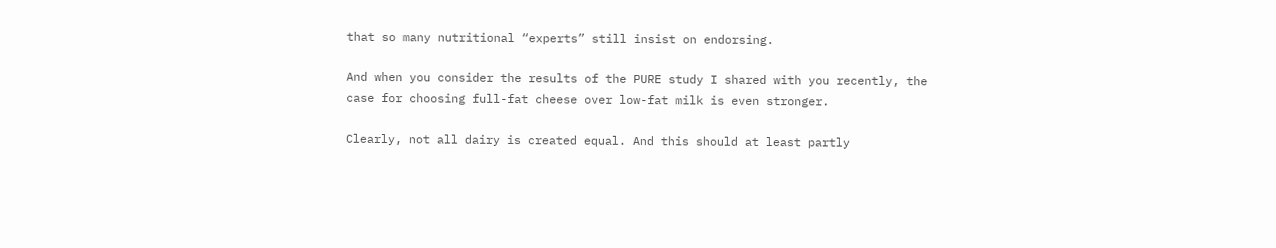that so many nutritional “experts” still insist on endorsing.

And when you consider the results of the PURE study I shared with you recently, the case for choosing full-fat cheese over low-fat milk is even stronger.

Clearly, not all dairy is created equal. And this should at least partly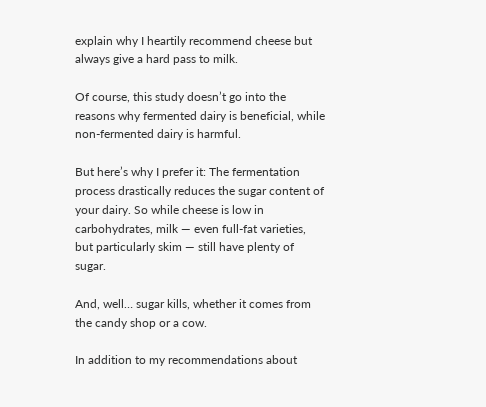explain why I heartily recommend cheese but always give a hard pass to milk.

Of course, this study doesn’t go into the reasons why fermented dairy is beneficial, while non-fermented dairy is harmful.

But here’s why I prefer it: The fermentation process drastically reduces the sugar content of your dairy. So while cheese is low in carbohydrates, milk — even full-fat varieties, but particularly skim — still have plenty of sugar.

And, well… sugar kills, whether it comes from the candy shop or a cow.

In addition to my recommendations about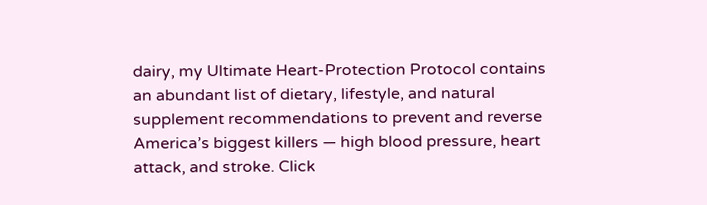dairy, my Ultimate Heart-Protection Protocol contains an abundant list of dietary, lifestyle, and natural supplement recommendations to prevent and reverse America’s biggest killers — high blood pressure, heart attack, and stroke. Click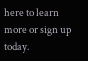here to learn more or sign up today.